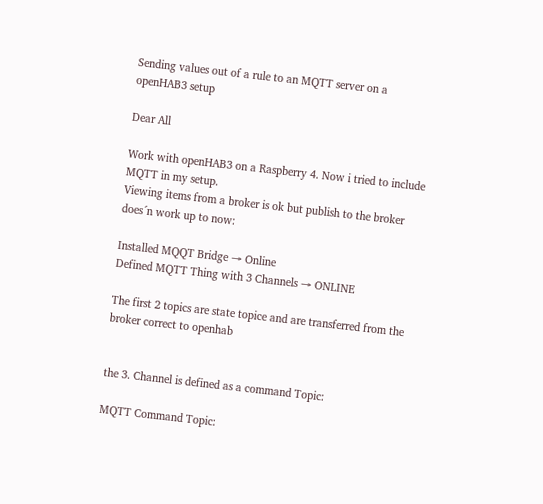Sending values out of a rule to an MQTT server on a openHAB3 setup

Dear All

Work with openHAB3 on a Raspberry 4. Now i tried to include MQTT in my setup.
Viewing items from a broker is ok but publish to the broker does´n work up to now:

Installed MQQT Bridge → Online
Defined MQTT Thing with 3 Channels → ONLINE

The first 2 topics are state topice and are transferred from the broker correct to openhab


the 3. Channel is defined as a command Topic:

MQTT Command Topic: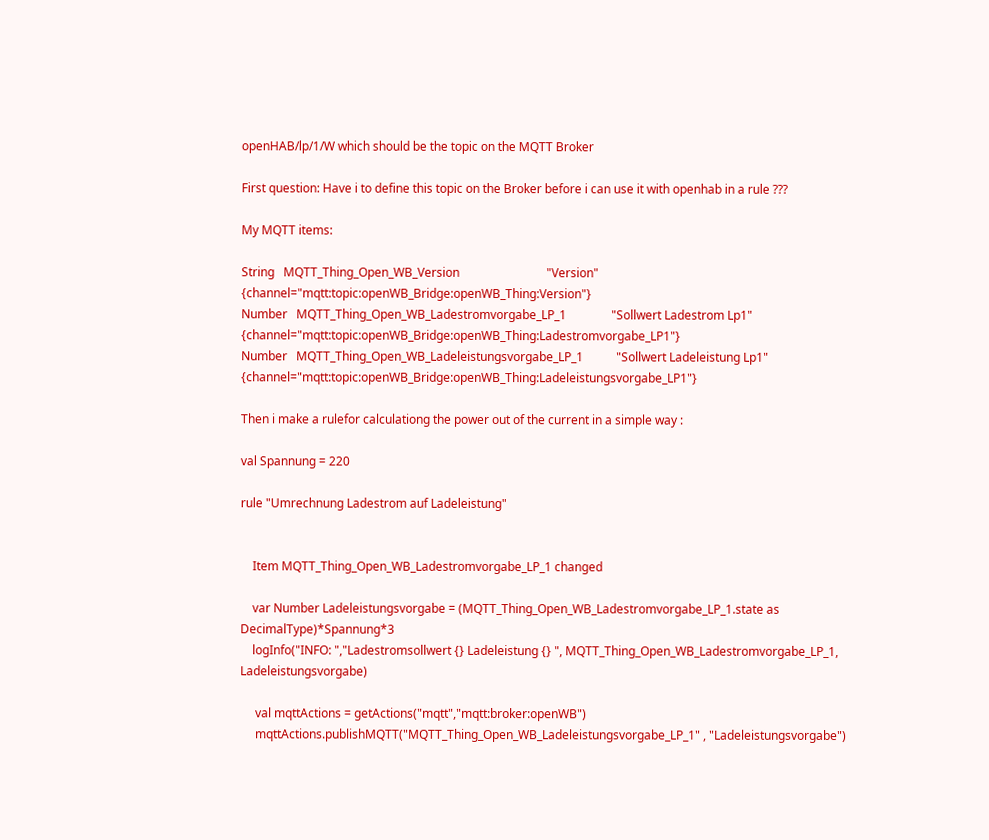openHAB/lp/1/W which should be the topic on the MQTT Broker

First question: Have i to define this topic on the Broker before i can use it with openhab in a rule ???

My MQTT items:

String   MQTT_Thing_Open_WB_Version                             "Version"                               {channel="mqtt:topic:openWB_Bridge:openWB_Thing:Version"}
Number   MQTT_Thing_Open_WB_Ladestromvorgabe_LP_1               "Sollwert Ladestrom Lp1"                {channel="mqtt:topic:openWB_Bridge:openWB_Thing:Ladestromvorgabe_LP1"}
Number   MQTT_Thing_Open_WB_Ladeleistungsvorgabe_LP_1           "Sollwert Ladeleistung Lp1"             {channel="mqtt:topic:openWB_Bridge:openWB_Thing:Ladeleistungsvorgabe_LP1"}

Then i make a rulefor calculationg the power out of the current in a simple way :

val Spannung = 220

rule "Umrechnung Ladestrom auf Ladeleistung"


    Item MQTT_Thing_Open_WB_Ladestromvorgabe_LP_1 changed

    var Number Ladeleistungsvorgabe = (MQTT_Thing_Open_WB_Ladestromvorgabe_LP_1.state as DecimalType)*Spannung*3
    logInfo("INFO: ","Ladestromsollwert {} Ladeleistung {} ", MQTT_Thing_Open_WB_Ladestromvorgabe_LP_1, Ladeleistungsvorgabe)

     val mqttActions = getActions("mqtt","mqtt:broker:openWB")
     mqttActions.publishMQTT("MQTT_Thing_Open_WB_Ladeleistungsvorgabe_LP_1" , "Ladeleistungsvorgabe")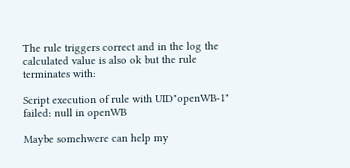The rule triggers correct and in the log the calculated value is also ok but the rule terminates with:

Script execution of rule with UID"openWB-1" failed: null in openWB

Maybe somehwere can help my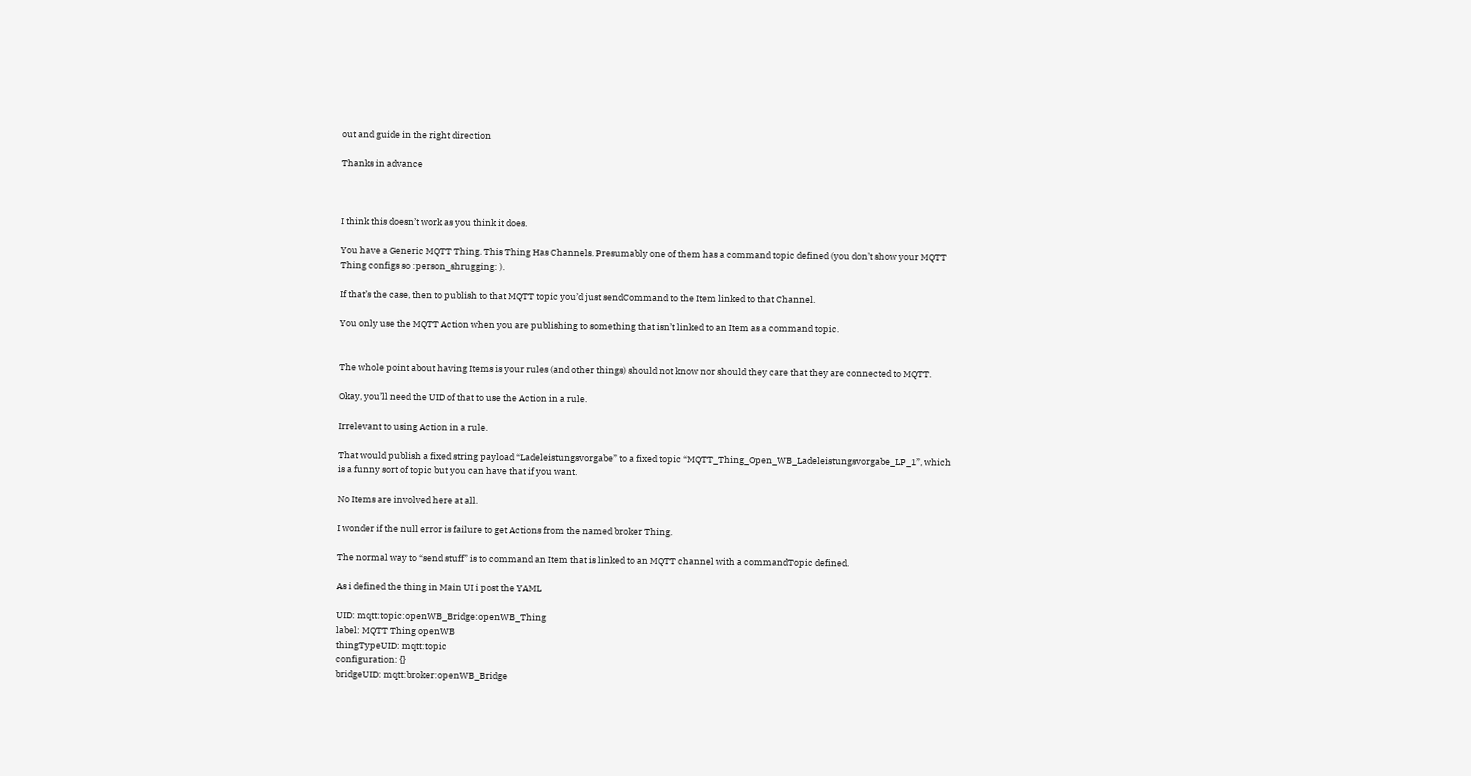out and guide in the right direction

Thanks in advance



I think this doesn’t work as you think it does.

You have a Generic MQTT Thing. This Thing Has Channels. Presumably one of them has a command topic defined (you don’t show your MQTT Thing configs so :person_shrugging: ).

If that’s the case, then to publish to that MQTT topic you’d just sendCommand to the Item linked to that Channel.

You only use the MQTT Action when you are publishing to something that isn’t linked to an Item as a command topic.


The whole point about having Items is your rules (and other things) should not know nor should they care that they are connected to MQTT.

Okay, you’ll need the UID of that to use the Action in a rule.

Irrelevant to using Action in a rule.

That would publish a fixed string payload “Ladeleistungsvorgabe” to a fixed topic “MQTT_Thing_Open_WB_Ladeleistungsvorgabe_LP_1”, which is a funny sort of topic but you can have that if you want.

No Items are involved here at all.

I wonder if the null error is failure to get Actions from the named broker Thing.

The normal way to “send stuff” is to command an Item that is linked to an MQTT channel with a commandTopic defined.

As i defined the thing in Main UI i post the YAML

UID: mqtt:topic:openWB_Bridge:openWB_Thing
label: MQTT Thing openWB
thingTypeUID: mqtt:topic
configuration: {}
bridgeUID: mqtt:broker:openWB_Bridge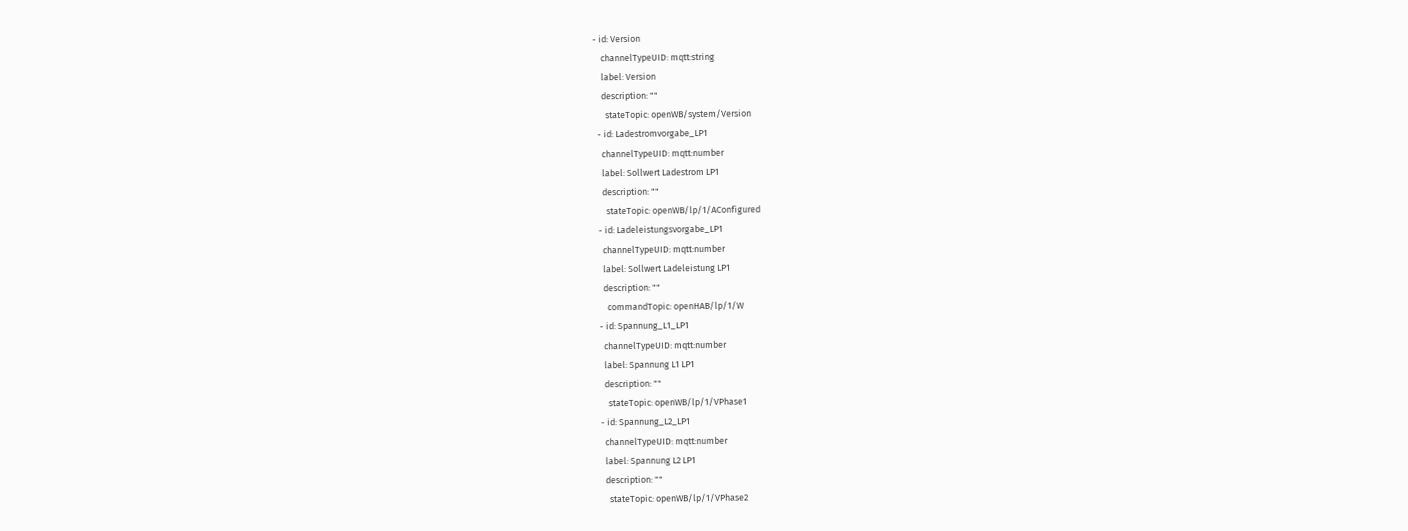- id: Version
    channelTypeUID: mqtt:string
    label: Version
    description: ""
      stateTopic: openWB/system/Version
  - id: Ladestromvorgabe_LP1
    channelTypeUID: mqtt:number
    label: Sollwert Ladestrom LP1
    description: ""
      stateTopic: openWB/lp/1/AConfigured
  - id: Ladeleistungsvorgabe_LP1
    channelTypeUID: mqtt:number
    label: Sollwert Ladeleistung LP1
    description: ""
      commandTopic: openHAB/lp/1/W
  - id: Spannung_L1_LP1
    channelTypeUID: mqtt:number
    label: Spannung L1 LP1
    description: ""
      stateTopic: openWB/lp/1/VPhase1
  - id: Spannung_L2_LP1
    channelTypeUID: mqtt:number
    label: Spannung L2 LP1
    description: ""
      stateTopic: openWB/lp/1/VPhase2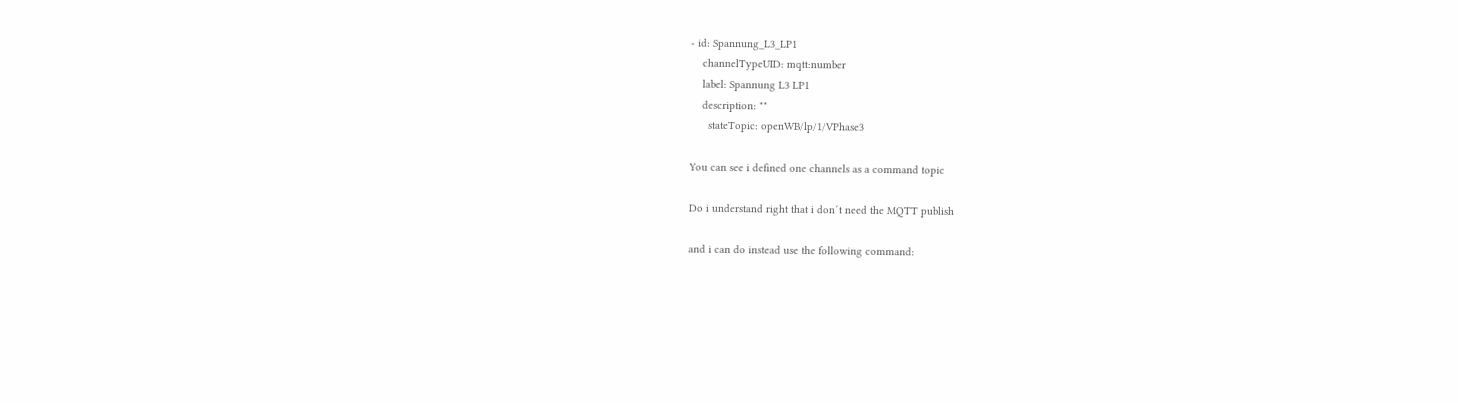- id: Spannung_L3_LP1
    channelTypeUID: mqtt:number
    label: Spannung L3 LP1
    description: ""
      stateTopic: openWB/lp/1/VPhase3

You can see i defined one channels as a command topic

Do i understand right that i don´t need the MQTT publish

and i can do instead use the following command: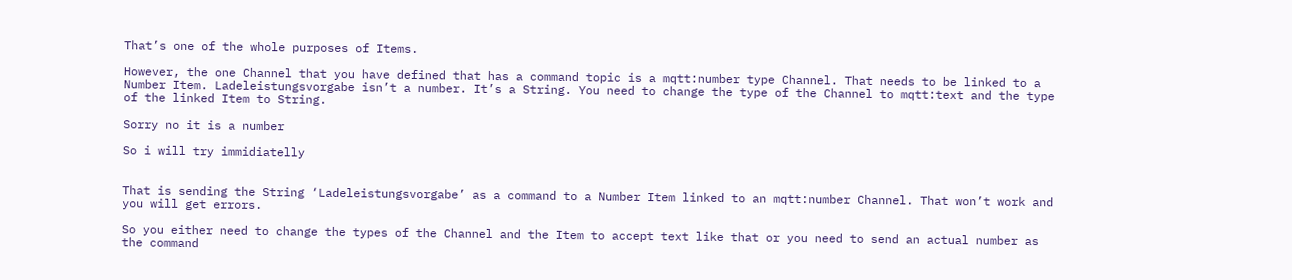That’s one of the whole purposes of Items.

However, the one Channel that you have defined that has a command topic is a mqtt:number type Channel. That needs to be linked to a Number Item. Ladeleistungsvorgabe isn’t a number. It’s a String. You need to change the type of the Channel to mqtt:text and the type of the linked Item to String.

Sorry no it is a number

So i will try immidiatelly


That is sending the String ‘Ladeleistungsvorgabe’ as a command to a Number Item linked to an mqtt:number Channel. That won’t work and you will get errors.

So you either need to change the types of the Channel and the Item to accept text like that or you need to send an actual number as the command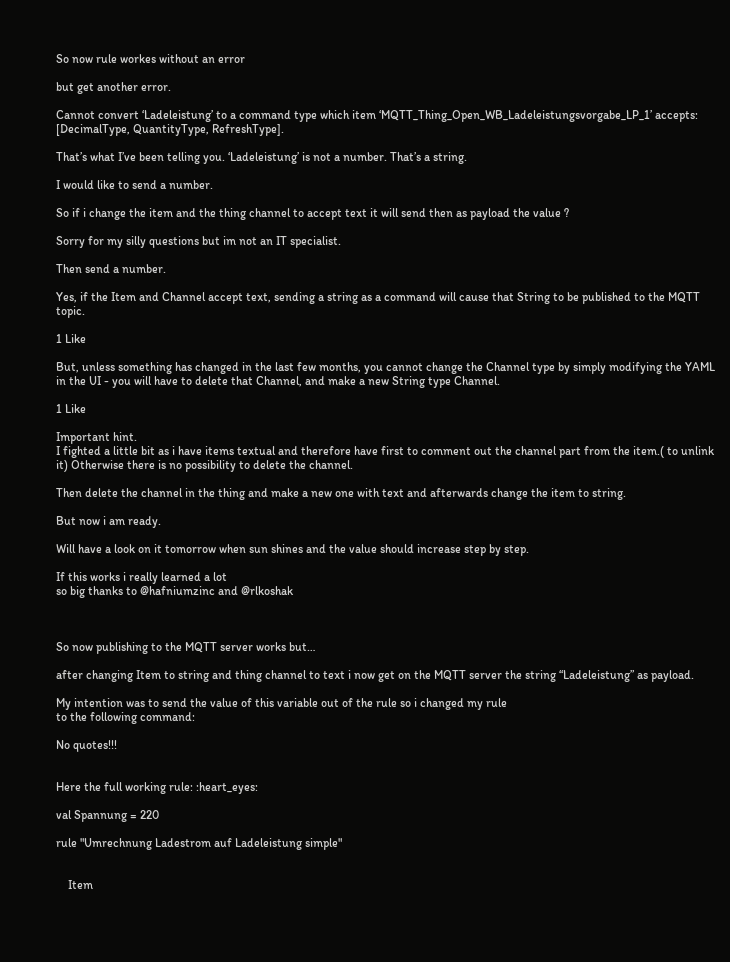So now rule workes without an error

but get another error.

Cannot convert ‘Ladeleistung’ to a command type which item ‘MQTT_Thing_Open_WB_Ladeleistungsvorgabe_LP_1’ accepts: [DecimalType, QuantityType, RefreshType].

That’s what I’ve been telling you. ‘Ladeleistung’ is not a number. That’s a string.

I would like to send a number.

So if i change the item and the thing channel to accept text it will send then as payload the value ?

Sorry for my silly questions but im not an IT specialist.

Then send a number.

Yes, if the Item and Channel accept text, sending a string as a command will cause that String to be published to the MQTT topic.

1 Like

But, unless something has changed in the last few months, you cannot change the Channel type by simply modifying the YAML in the UI - you will have to delete that Channel, and make a new String type Channel.

1 Like

Important hint.
I fighted a little bit as i have items textual and therefore have first to comment out the channel part from the item.( to unlink it) Otherwise there is no possibility to delete the channel.

Then delete the channel in the thing and make a new one with text and afterwards change the item to string.

But now i am ready.

Will have a look on it tomorrow when sun shines and the value should increase step by step.

If this works i really learned a lot
so big thanks to @hafniumzinc and @rlkoshak



So now publishing to the MQTT server works but…

after changing Item to string and thing channel to text i now get on the MQTT server the string “Ladeleistung” as payload.

My intention was to send the value of this variable out of the rule so i changed my rule
to the following command:

No quotes!!!


Here the full working rule: :heart_eyes:

val Spannung = 220

rule "Umrechnung Ladestrom auf Ladeleistung simple"


    Item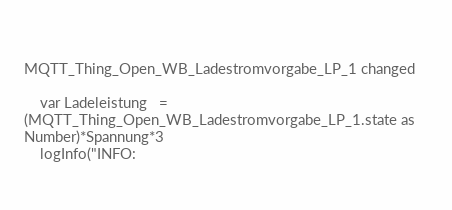MQTT_Thing_Open_WB_Ladestromvorgabe_LP_1 changed

    var Ladeleistung   = (MQTT_Thing_Open_WB_Ladestromvorgabe_LP_1.state as Number)*Spannung*3
    logInfo("INFO: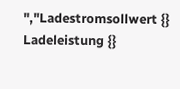","Ladestromsollwert {} Ladeleistung {}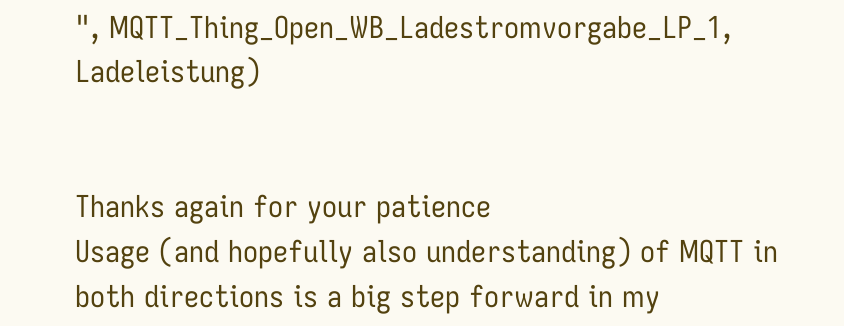", MQTT_Thing_Open_WB_Ladestromvorgabe_LP_1, Ladeleistung)


Thanks again for your patience
Usage (and hopefully also understanding) of MQTT in both directions is a big step forward in my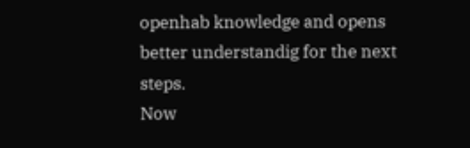openhab knowledge and opens better understandig for the next steps.
Now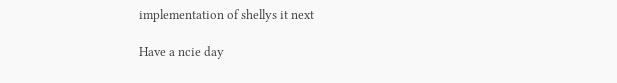implementation of shellys it next

Have a ncie day